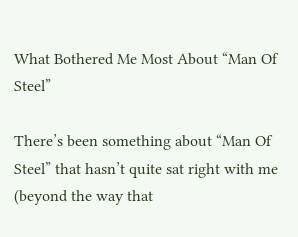What Bothered Me Most About “Man Of Steel”

There’s been something about “Man Of Steel” that hasn’t quite sat right with me (beyond the way that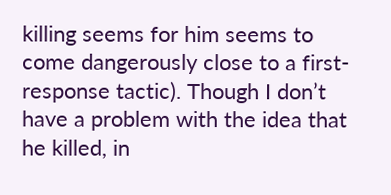killing seems for him seems to come dangerously close to a first-response tactic). Though I don’t have a problem with the idea that he killed, in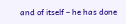and of itself – he has done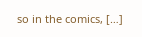so in the comics, […]